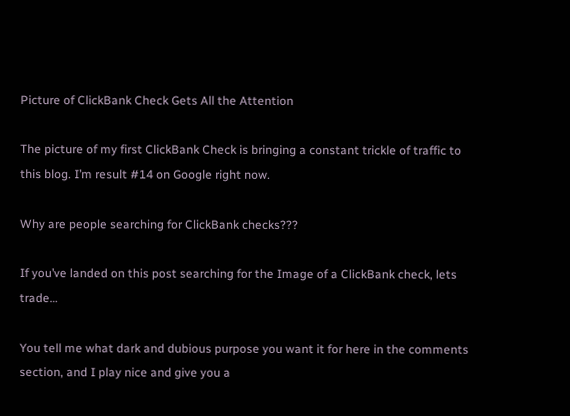Picture of ClickBank Check Gets All the Attention

The picture of my first ClickBank Check is bringing a constant trickle of traffic to this blog. I’m result #14 on Google right now.

Why are people searching for ClickBank checks???

If you’ve landed on this post searching for the Image of a ClickBank check, lets trade…

You tell me what dark and dubious purpose you want it for here in the comments section, and I play nice and give you a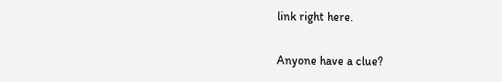link right here.

Anyone have a clue?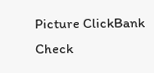Picture ClickBank Check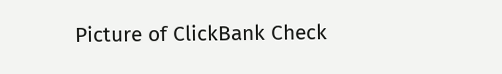Picture of ClickBank Check